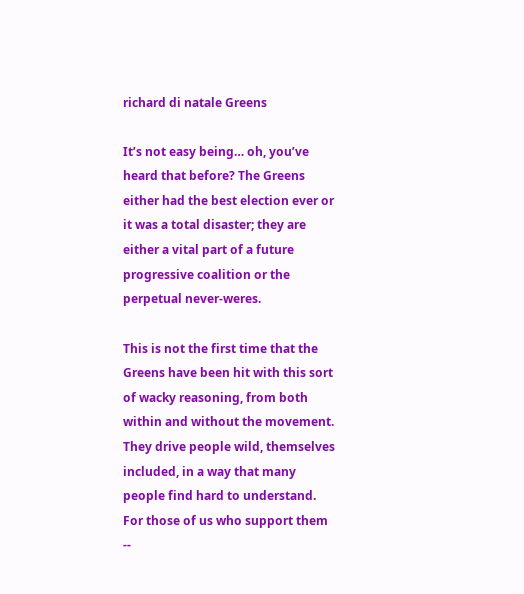richard di natale Greens

It’s not easy being… oh, you’ve heard that before? The Greens either had the best election ever or it was a total disaster; they are either a vital part of a future progressive coalition or the perpetual never-weres.

This is not the first time that the Greens have been hit with this sort of wacky reasoning, from both within and without the movement. They drive people wild, themselves included, in a way that many people find hard to understand. For those of us who support them --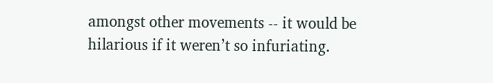amongst other movements -- it would be hilarious if it weren’t so infuriating.